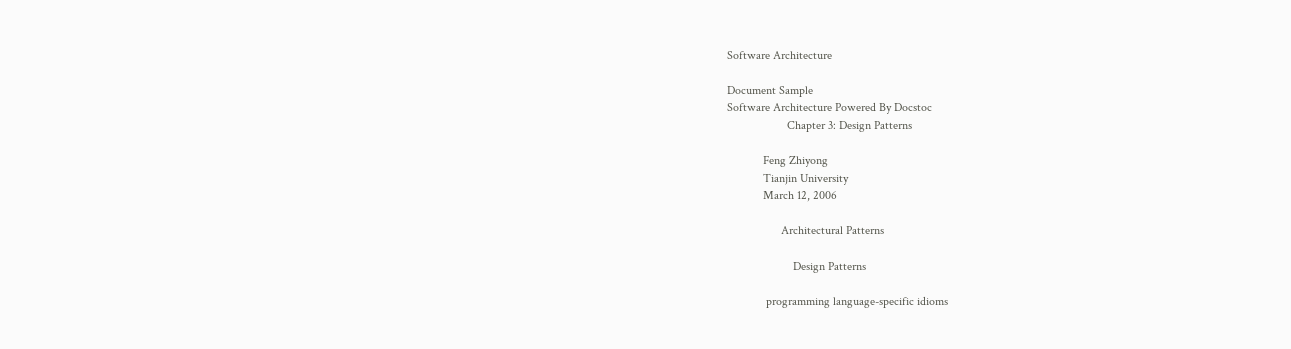Software Architecture

Document Sample
Software Architecture Powered By Docstoc
                    Chapter 3: Design Patterns

            Feng Zhiyong
            Tianjin University
            March 12, 2006

                  Architectural Patterns

                      Design Patterns

             programming language-specific idioms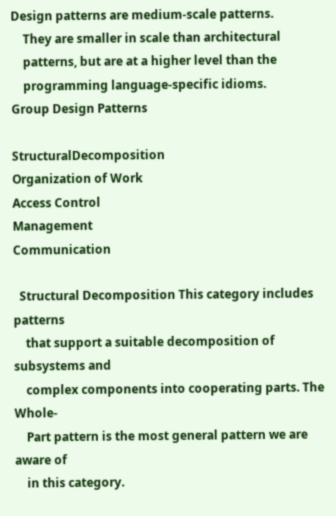Design patterns are medium-scale patterns.
    They are smaller in scale than architectural
    patterns, but are at a higher level than the
    programming language-specific idioms.
Group Design Patterns

StructuralDecomposition
Organization of Work
Access Control
Management
Communication

  Structural Decomposition This category includes patterns
    that support a suitable decomposition of subsystems and
    complex components into cooperating parts. The Whole-
    Part pattern is the most general pattern we are aware of
    in this category.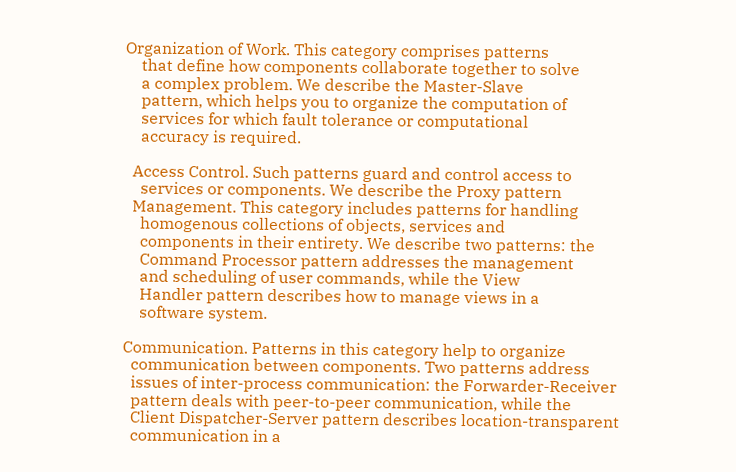Organization of Work. This category comprises patterns
    that define how components collaborate together to solve
    a complex problem. We describe the Master-Slave
    pattern, which helps you to organize the computation of
    services for which fault tolerance or computational
    accuracy is required.

  Access Control. Such patterns guard and control access to
    services or components. We describe the Proxy pattern
  Management. This category includes patterns for handling
    homogenous collections of objects, services and
    components in their entirety. We describe two patterns: the
    Command Processor pattern addresses the management
    and scheduling of user commands, while the View
    Handler pattern describes how to manage views in a
    software system.

Communication. Patterns in this category help to organize
  communication between components. Two patterns address
  issues of inter-process communication: the Forwarder-Receiver
  pattern deals with peer-to-peer communication, while the
  Client Dispatcher-Server pattern describes location-transparent
  communication in a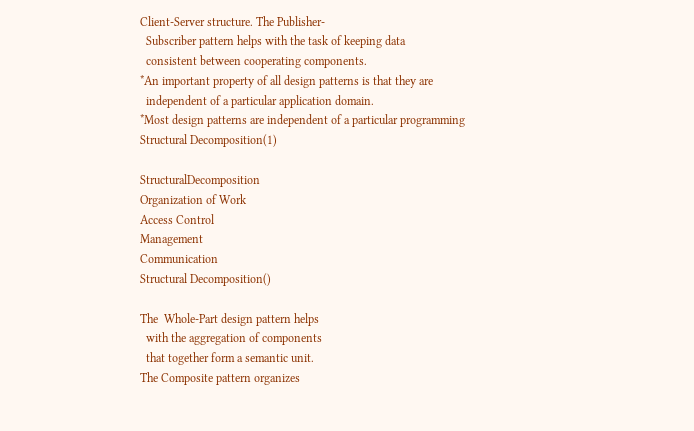Client-Server structure. The Publisher-
  Subscriber pattern helps with the task of keeping data
  consistent between cooperating components.
*An important property of all design patterns is that they are
  independent of a particular application domain.
*Most design patterns are independent of a particular programming
Structural Decomposition(1)

StructuralDecomposition
Organization of Work
Access Control
Management
Communication
Structural Decomposition()

The  Whole-Part design pattern helps
  with the aggregation of components
  that together form a semantic unit.
The Composite pattern organizes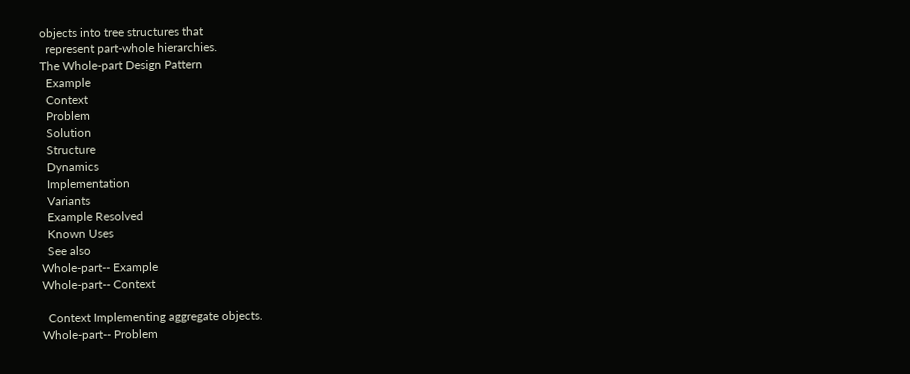objects into tree structures that
  represent part-whole hierarchies.
The Whole-part Design Pattern
  Example
  Context
  Problem
  Solution
  Structure
  Dynamics
  Implementation
  Variants
  Example Resolved
  Known Uses
  See also
Whole-part-- Example
Whole-part-- Context

  Context Implementing aggregate objects.
Whole-part-- Problem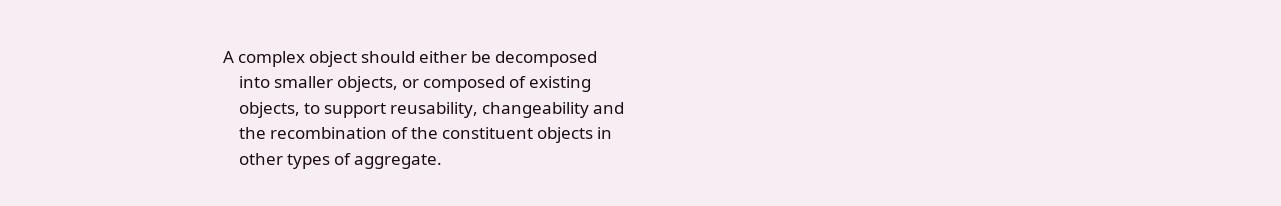A complex object should either be decomposed
    into smaller objects, or composed of existing
    objects, to support reusability, changeability and
    the recombination of the constituent objects in
    other types of aggregate.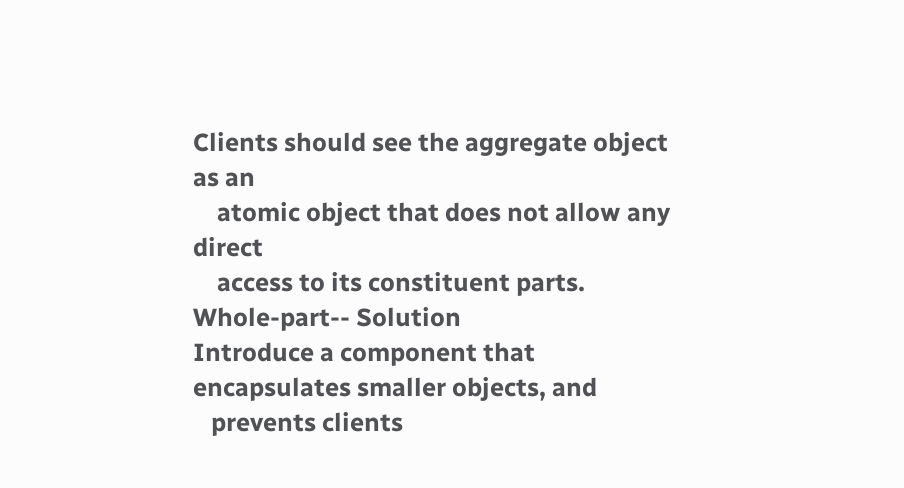Clients should see the aggregate object as an
    atomic object that does not allow any direct
    access to its constituent parts.
Whole-part-- Solution
Introduce a component that encapsulates smaller objects, and
   prevents clients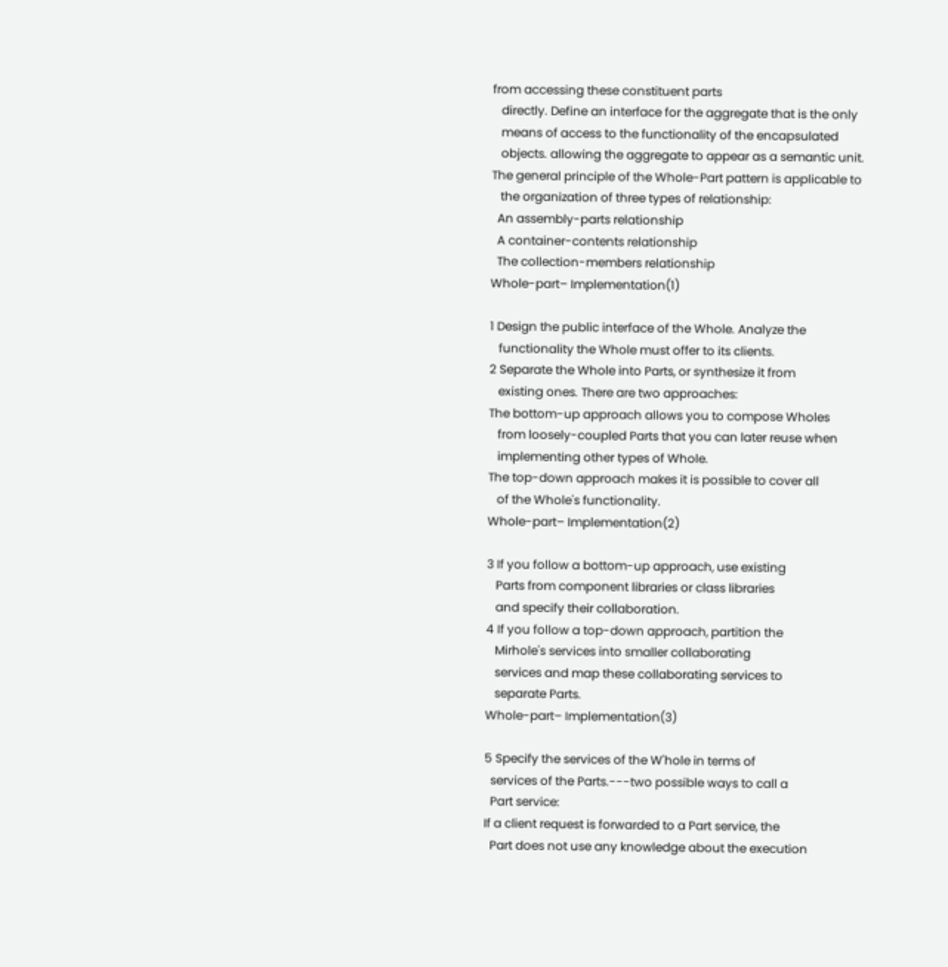from accessing these constituent parts
   directly. Define an interface for the aggregate that is the only
   means of access to the functionality of the encapsulated
   objects. allowing the aggregate to appear as a semantic unit.
The general principle of the Whole-Part pattern is applicable to
   the organization of three types of relationship:
  An assembly-parts relationship
  A container-contents relationship
  The collection-members relationship
Whole-part– Implementation(1)

1 Design the public interface of the Whole. Analyze the
   functionality the Whole must offer to its clients.
2 Separate the Whole into Parts, or synthesize it from
   existing ones. There are two approaches:
The bottom-up approach allows you to compose Wholes
   from loosely-coupled Parts that you can later reuse when
   implementing other types of Whole.
The top-down approach makes it is possible to cover all
   of the Whole's functionality.
Whole-part– Implementation(2)

3 If you follow a bottom-up approach, use existing
   Parts from component libraries or class libraries
   and specify their collaboration.
4 If you follow a top-down approach, partition the
   Mirhole's services into smaller collaborating
   services and map these collaborating services to
   separate Parts.
Whole-part– Implementation(3)

5 Specify the services of the W'hole in terms of
  services of the Parts.---two possible ways to call a
  Part service:
If a client request is forwarded to a Part service, the
  Part does not use any knowledge about the execution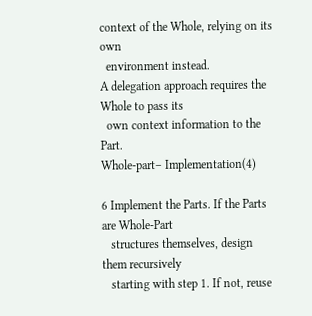context of the Whole, relying on its own
  environment instead.
A delegation approach requires the Whole to pass its
  own context information to the Part.
Whole-part– Implementation(4)

6 Implement the Parts. If the Parts are Whole-Part
   structures themselves, design them recursively
   starting with step 1. If not, reuse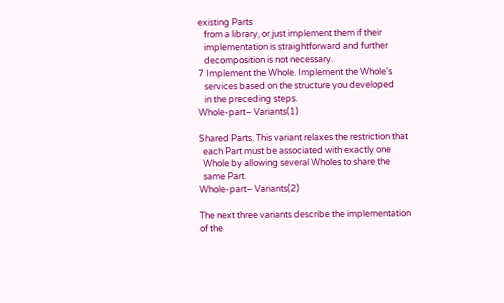existing Parts
   from a library, or just implement them if their
   implementation is straightforward and further
   decomposition is not necessary.
7 Implement the Whole. Implement the Whole's
   services based on the structure you developed
   in the preceding steps.
Whole-part– Variants(1)

Shared Parts. This variant relaxes the restriction that
  each Part must be associated with exactly one
  Whole by allowing several Wholes to share the
  same Part.
Whole-part– Variants(2)

The next three variants describe the implementation of the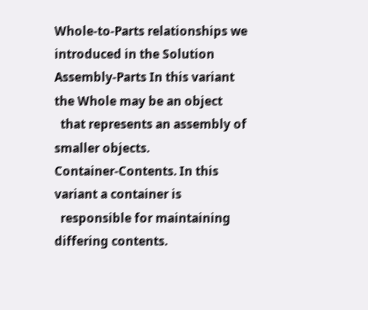Whole-to-Parts relationships we introduced in the Solution
Assembly-Parts In this variant the Whole may be an object
  that represents an assembly of smaller objects.
Container-Contents. In this variant a container is
  responsible for maintaining differing contents.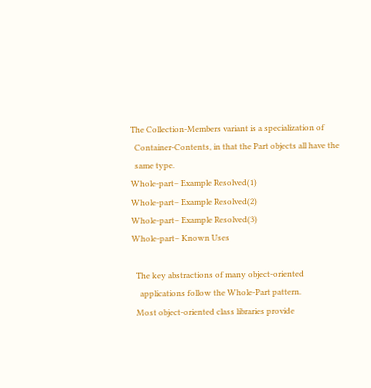The Collection-Members variant is a specialization of
  Container-Contents, in that the Part objects all have the
  same type.
Whole-part– Example Resolved(1)
Whole-part– Example Resolved(2)
Whole-part– Example Resolved(3)
Whole-part– Known Uses

  The key abstractions of many object-oriented
    applications follow the Whole-Part pattern.
  Most object-oriented class libraries provide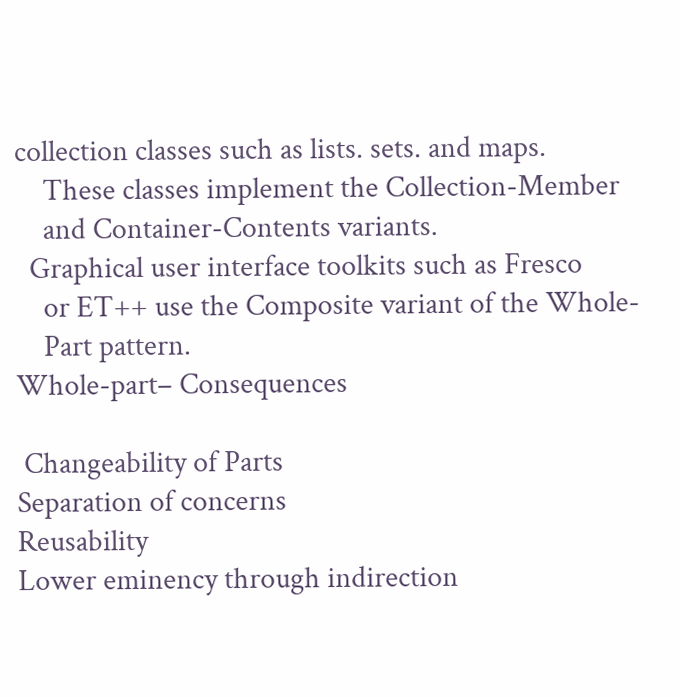collection classes such as lists. sets. and maps.
    These classes implement the Collection-Member
    and Container-Contents variants.
  Graphical user interface toolkits such as Fresco
    or ET++ use the Composite variant of the Whole-
    Part pattern.
Whole-part– Consequences

 Changeability of Parts
Separation of concerns
Reusability
Lower eminency through indirection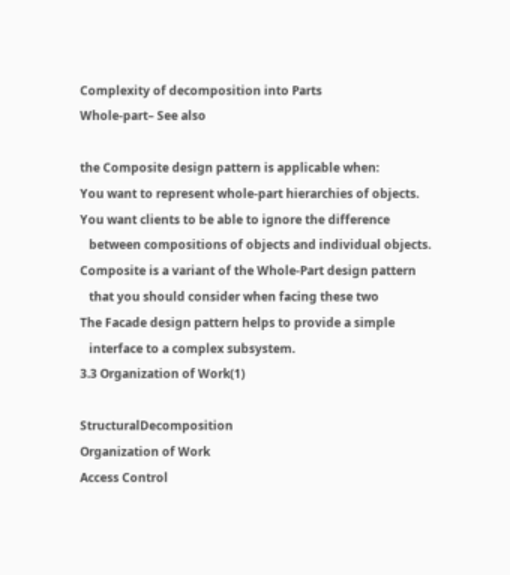Complexity of decomposition into Parts
Whole-part– See also

the Composite design pattern is applicable when:
You want to represent whole-part hierarchies of objects.
You want clients to be able to ignore the difference
   between compositions of objects and individual objects.
Composite is a variant of the Whole-Part design pattern
   that you should consider when facing these two
The Facade design pattern helps to provide a simple
   interface to a complex subsystem.
3.3 Organization of Work(1)

StructuralDecomposition
Organization of Work
Access Control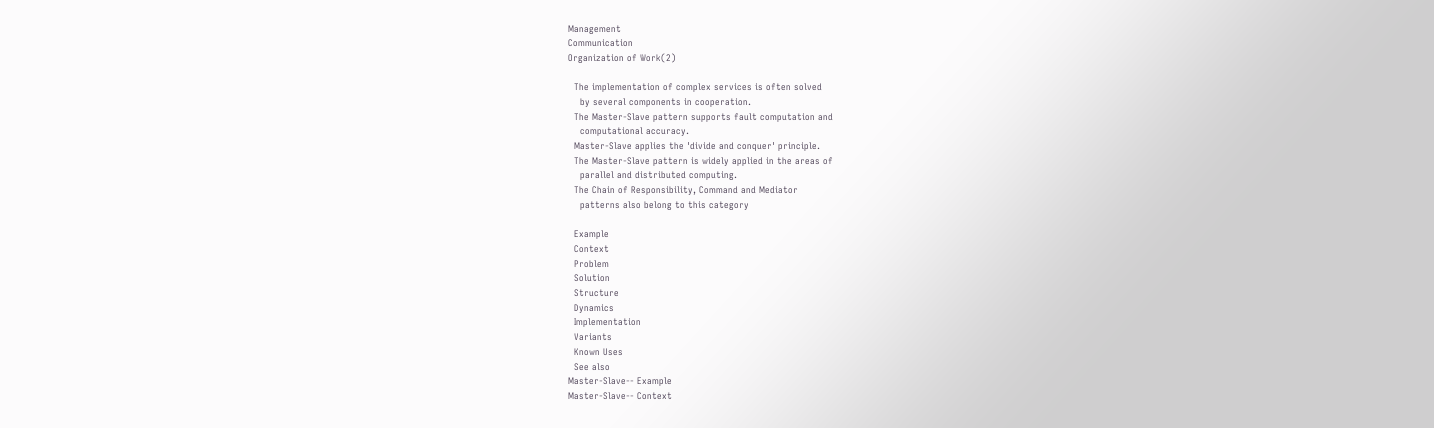Management
Communication
Organization of Work(2)

  The implementation of complex services is often solved
    by several components in cooperation.
  The Master-Slave pattern supports fault computation and
    computational accuracy.
  Master-Slave applies the 'divide and conquer' principle.
  The Master-Slave pattern is widely applied in the areas of
    parallel and distributed computing.
  The Chain of Responsibility, Command and Mediator
    patterns also belong to this category

  Example
  Context
  Problem
  Solution
  Structure
  Dynamics
  Implementation
  Variants
  Known Uses
  See also
Master-Slave-- Example
Master-Slave-- Context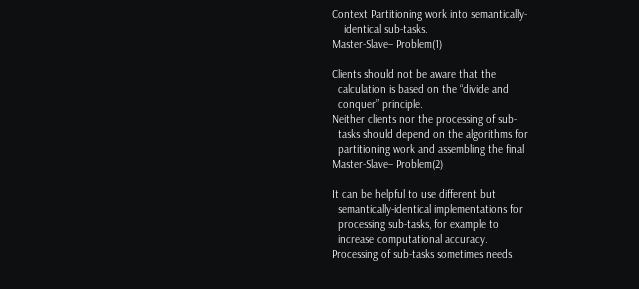Context Partitioning work into semantically-
    identical sub-tasks.
Master-Slave– Problem(1)

Clients should not be aware that the
  calculation is based on the “divide and
  conquer” principle.
Neither clients nor the processing of sub-
  tasks should depend on the algorithms for
  partitioning work and assembling the final
Master-Slave– Problem(2)

It can be helpful to use different but
  semantically-identical implementations for
  processing sub-tasks, for example to
  increase computational accuracy.
Processing of sub-tasks sometimes needs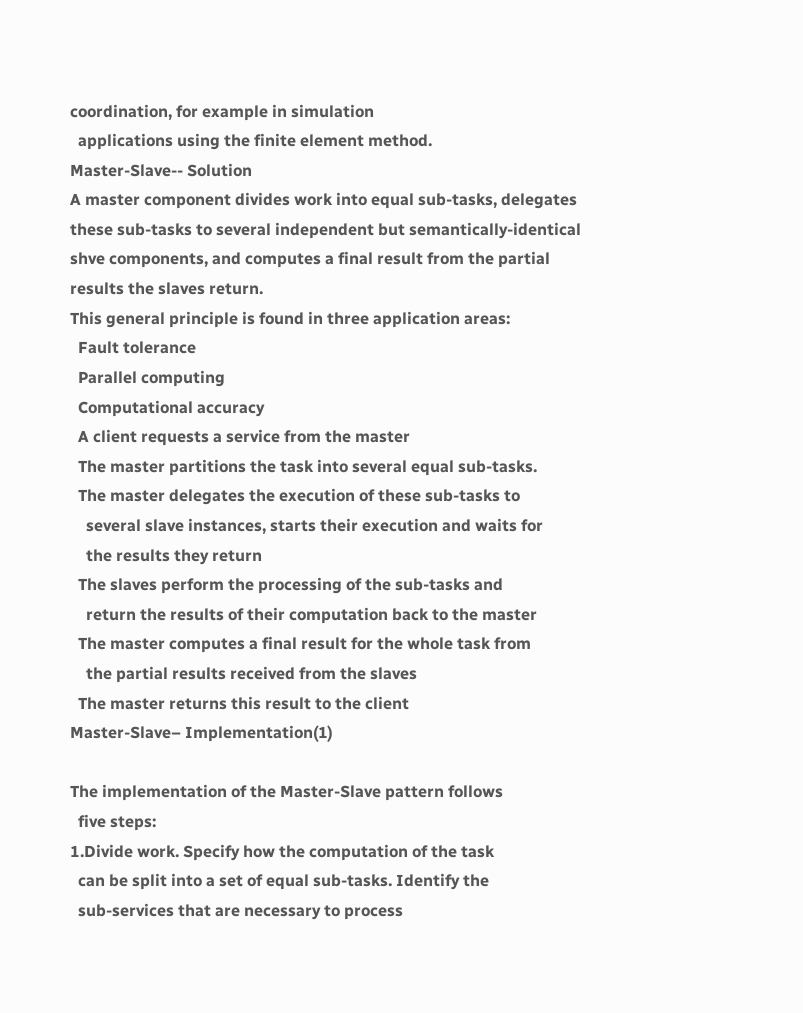coordination, for example in simulation
  applications using the finite element method.
Master-Slave-- Solution
A master component divides work into equal sub-tasks, delegates
these sub-tasks to several independent but semantically-identical
shve components, and computes a final result from the partial
results the slaves return.
This general principle is found in three application areas:
  Fault tolerance
  Parallel computing
  Computational accuracy
  A client requests a service from the master
  The master partitions the task into several equal sub-tasks.
  The master delegates the execution of these sub-tasks to
    several slave instances, starts their execution and waits for
    the results they return
  The slaves perform the processing of the sub-tasks and
    return the results of their computation back to the master
  The master computes a final result for the whole task from
    the partial results received from the slaves
  The master returns this result to the client
Master-Slave– Implementation(1)

The implementation of the Master-Slave pattern follows
  five steps:
1.Divide work. Specify how the computation of the task
  can be split into a set of equal sub-tasks. Identify the
  sub-services that are necessary to process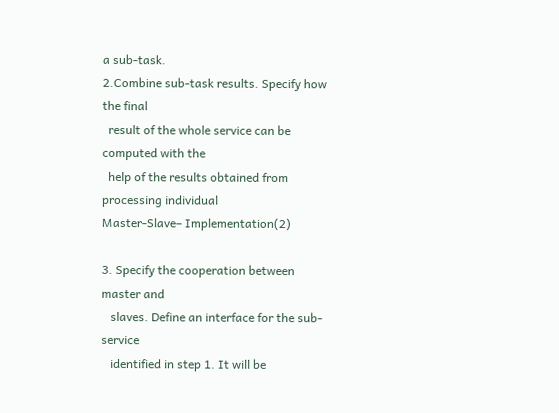a sub-task.
2.Combine sub-task results. Specify how the final
  result of the whole service can be computed with the
  help of the results obtained from processing individual
Master-Slave– Implementation(2)

3. Specify the cooperation between master and
   slaves. Define an interface for the sub-service
   identified in step 1. It will be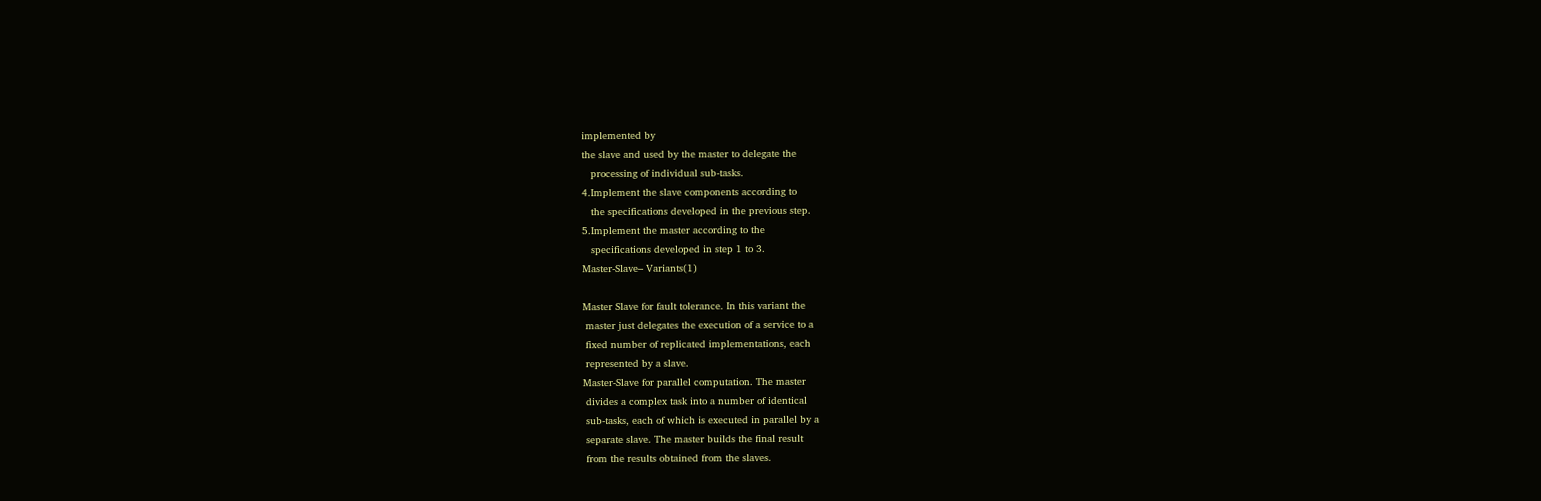implemented by
the slave and used by the master to delegate the
   processing of individual sub-tasks.
4.Implement the slave components according to
   the specifications developed in the previous step.
5.Implement the master according to the
   specifications developed in step 1 to 3.
Master-Slave– Variants(1)

Master Slave for fault tolerance. In this variant the
 master just delegates the execution of a service to a
 fixed number of replicated implementations, each
 represented by a slave.
Master-Slave for parallel computation. The master
 divides a complex task into a number of identical
 sub-tasks, each of which is executed in parallel by a
 separate slave. The master builds the final result
 from the results obtained from the slaves.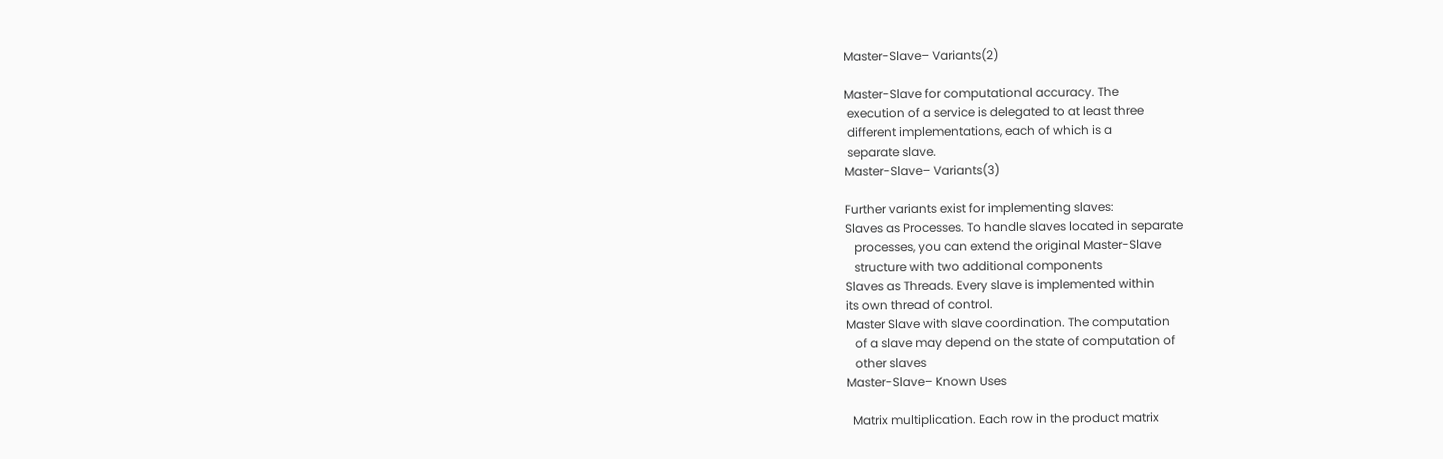Master-Slave– Variants(2)

Master-Slave for computational accuracy. The
 execution of a service is delegated to at least three
 different implementations, each of which is a
 separate slave.
Master-Slave– Variants(3)

Further variants exist for implementing slaves:
Slaves as Processes. To handle slaves located in separate
   processes, you can extend the original Master-Slave
   structure with two additional components
Slaves as Threads. Every slave is implemented within
its own thread of control.
Master Slave with slave coordination. The computation
   of a slave may depend on the state of computation of
   other slaves
Master-Slave– Known Uses

  Matrix multiplication. Each row in the product matrix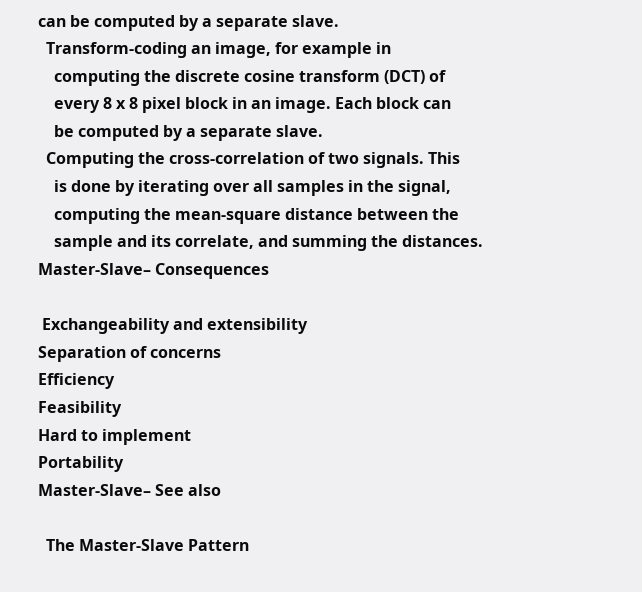can be computed by a separate slave.
  Transform-coding an image, for example in
    computing the discrete cosine transform (DCT) of
    every 8 x 8 pixel block in an image. Each block can
    be computed by a separate slave.
  Computing the cross-correlation of two signals. This
    is done by iterating over all samples in the signal,
    computing the mean-square distance between the
    sample and its correlate, and summing the distances.
Master-Slave– Consequences

 Exchangeability and extensibility
Separation of concerns
Efficiency
Feasibility
Hard to implement
Portability
Master-Slave– See also

  The Master-Slave Pattern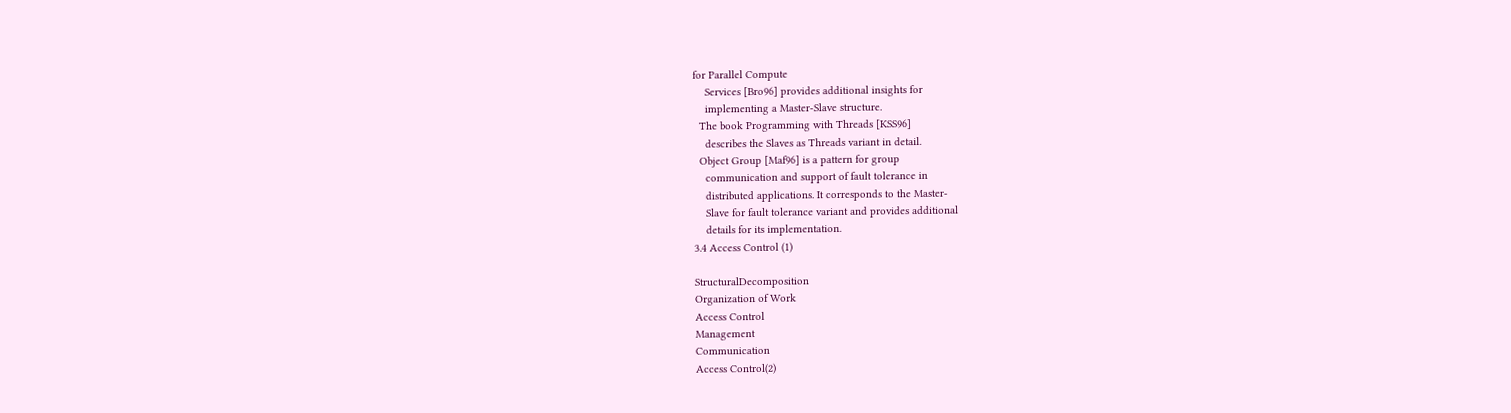for Parallel Compute
    Services [Bro96] provides additional insights for
    implementing a Master-Slave structure.
  The book Programming with Threads [KSS96]
    describes the Slaves as Threads variant in detail.
  Object Group [Maf96] is a pattern for group
    communication and support of fault tolerance in
    distributed applications. It corresponds to the Master-
    Slave for fault tolerance variant and provides additional
    details for its implementation.
3.4 Access Control (1)

StructuralDecomposition
Organization of Work
Access Control
Management
Communication
Access Control(2)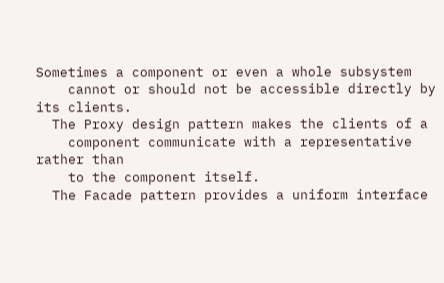Sometimes a component or even a whole subsystem
    cannot or should not be accessible directly by its clients.
  The Proxy design pattern makes the clients of a
    component communicate with a representative rather than
    to the component itself.
  The Facade pattern provides a uniform interface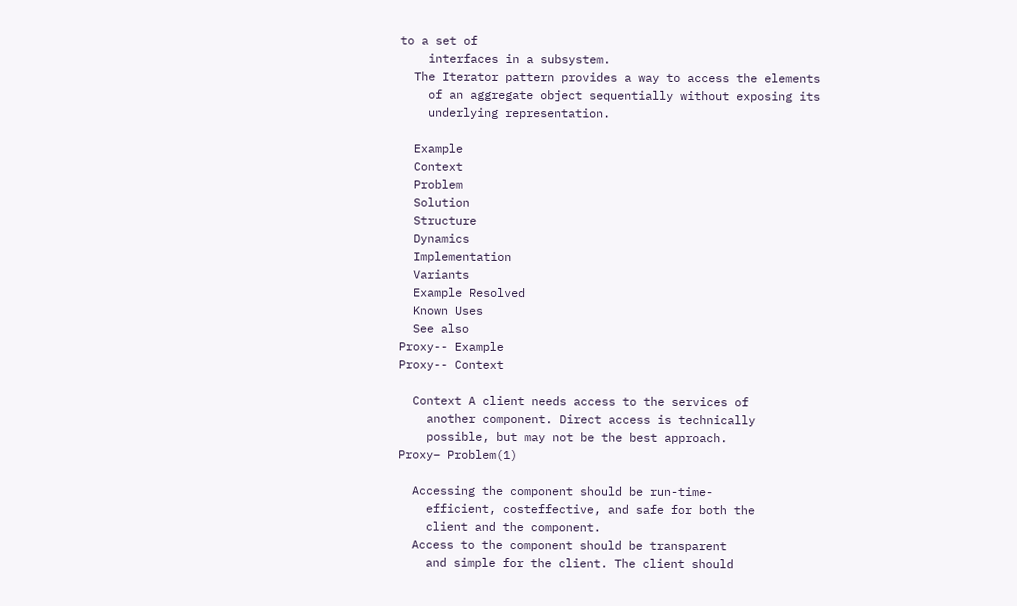to a set of
    interfaces in a subsystem.
  The Iterator pattern provides a way to access the elements
    of an aggregate object sequentially without exposing its
    underlying representation.

  Example
  Context
  Problem
  Solution
  Structure
  Dynamics
  Implementation
  Variants
  Example Resolved
  Known Uses
  See also
Proxy-- Example
Proxy-- Context

  Context A client needs access to the services of
    another component. Direct access is technically
    possible, but may not be the best approach.
Proxy– Problem(1)

  Accessing the component should be run-time-
    efficient, costeffective, and safe for both the
    client and the component.
  Access to the component should be transparent
    and simple for the client. The client should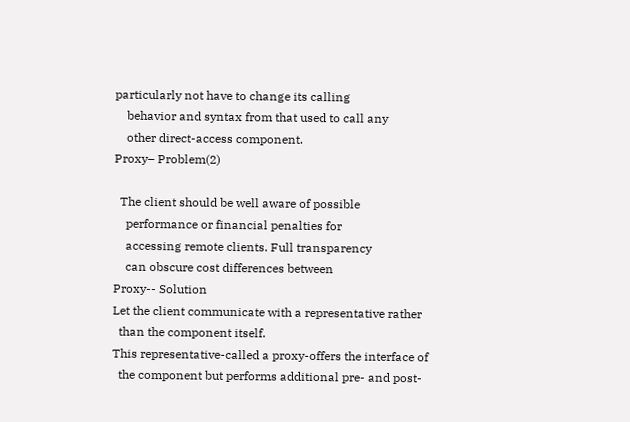particularly not have to change its calling
    behavior and syntax from that used to call any
    other direct-access component.
Proxy– Problem(2)

  The client should be well aware of possible
    performance or financial penalties for
    accessing remote clients. Full transparency
    can obscure cost differences between
Proxy-- Solution
Let the client communicate with a representative rather
  than the component itself.
This representative-called a proxy-offers the interface of
  the component but performs additional pre- and post-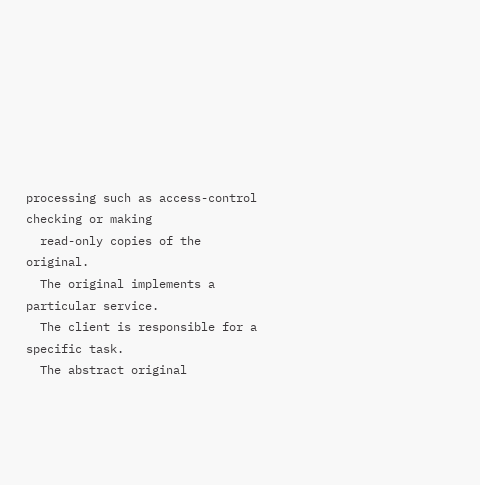processing such as access-control checking or making
  read-only copies of the original.
  The original implements a particular service.
  The client is responsible for a specific task.
  The abstract original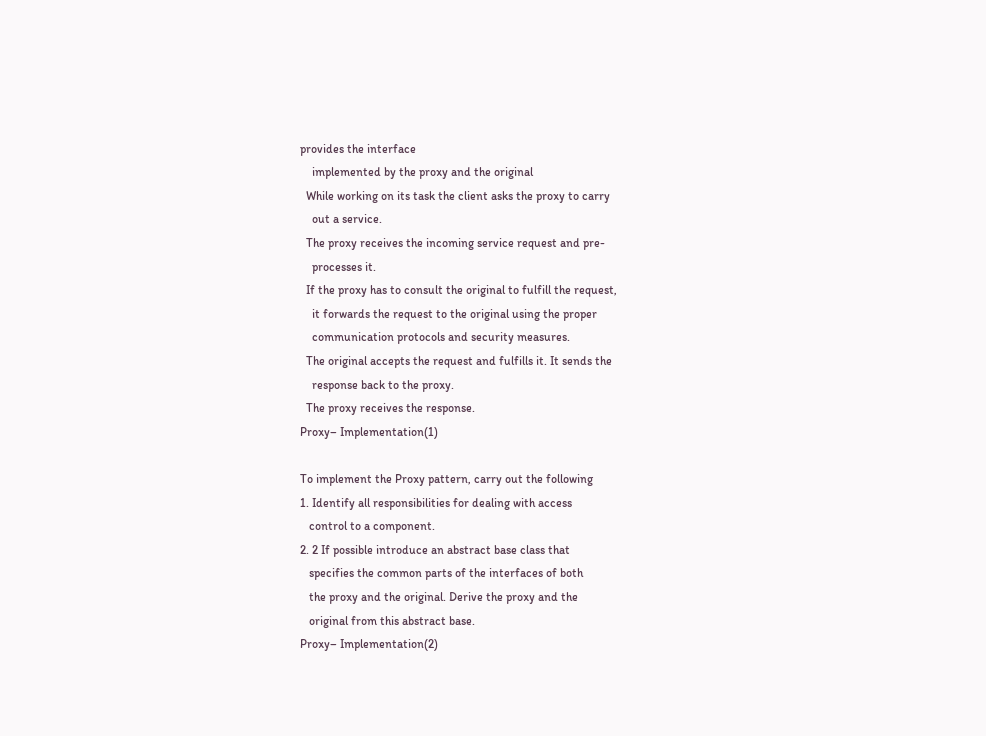provides the interface
    implemented by the proxy and the original
  While working on its task the client asks the proxy to carry
    out a service.
  The proxy receives the incoming service request and pre-
    processes it.
  If the proxy has to consult the original to fulfill the request,
    it forwards the request to the original using the proper
    communication protocols and security measures.
  The original accepts the request and fulfills it. It sends the
    response back to the proxy.
  The proxy receives the response.
Proxy– Implementation(1)

To implement the Proxy pattern, carry out the following
1. Identify all responsibilities for dealing with access
   control to a component.
2. 2 If possible introduce an abstract base class that
   specifies the common parts of the interfaces of both
   the proxy and the original. Derive the proxy and the
   original from this abstract base.
Proxy– Implementation(2)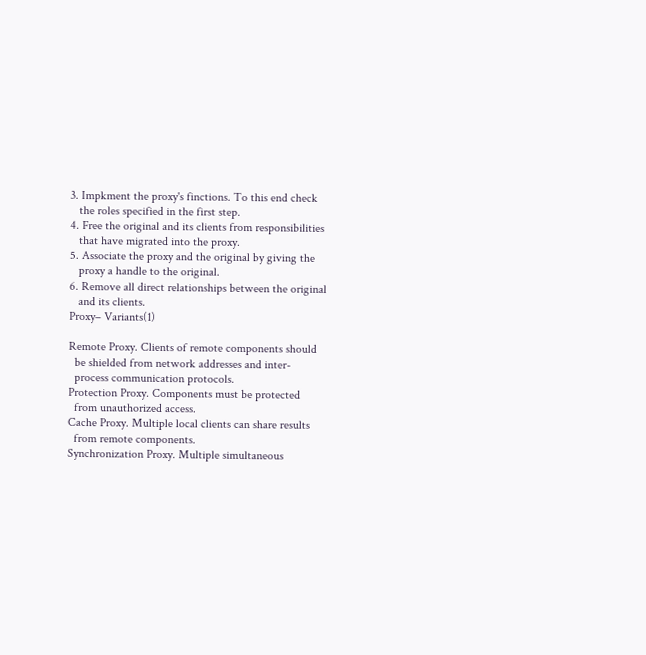3. Impkment the proxy's finctions. To this end check
   the roles specified in the first step.
4. Free the original and its clients from responsibilities
   that have migrated into the proxy.
5. Associate the proxy and the original by giving the
   proxy a handle to the original.
6. Remove all direct relationships between the original
   and its clients.
Proxy– Variants(1)

Remote Proxy. Clients of remote components should
  be shielded from network addresses and inter-
  process communication protocols.
Protection Proxy. Components must be protected
  from unauthorized access.
Cache Proxy. Multiple local clients can share results
  from remote components.
Synchronization Proxy. Multiple simultaneous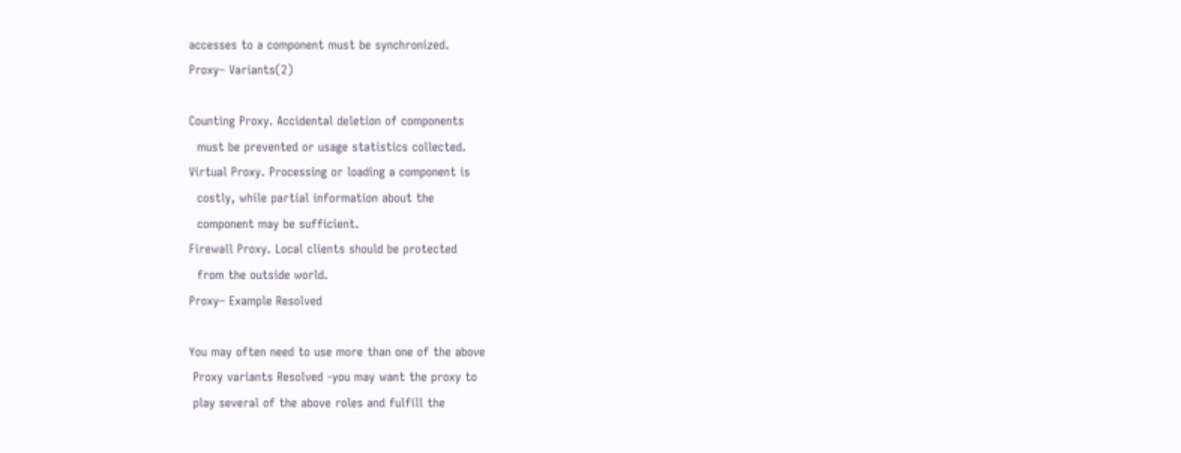accesses to a component must be synchronized.
Proxy– Variants(2)

Counting Proxy. Accidental deletion of components
  must be prevented or usage statistics collected.
Virtual Proxy. Processing or loading a component is
  costly, while partial information about the
  component may be sufficient.
Firewall Proxy. Local clients should be protected
  from the outside world.
Proxy– Example Resolved

You may often need to use more than one of the above
 Proxy variants Resolved -you may want the proxy to
 play several of the above roles and fulfill the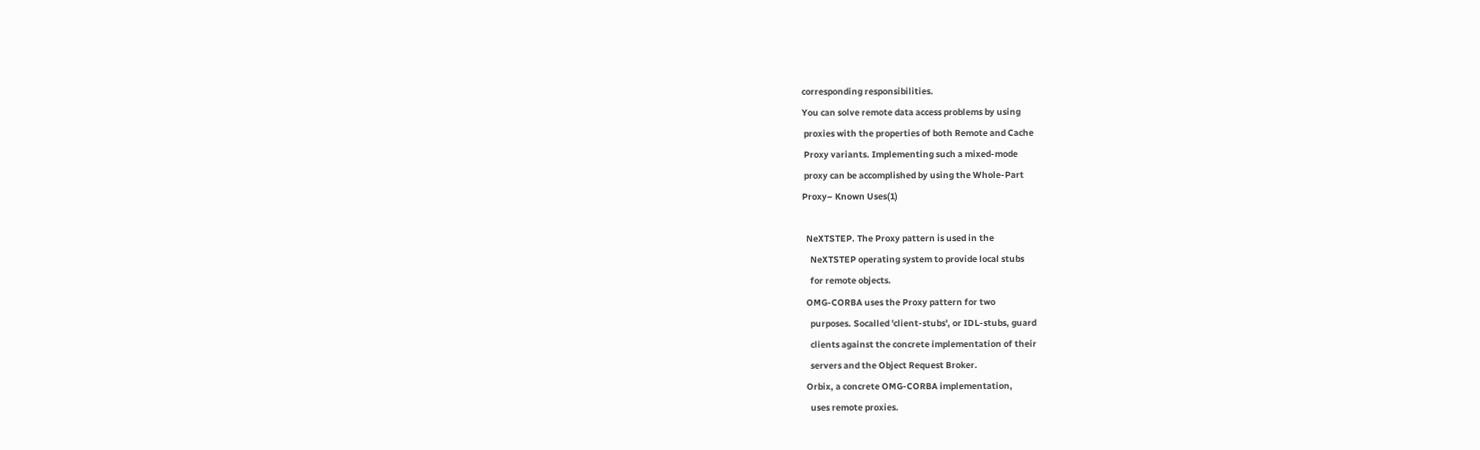corresponding responsibilities.
You can solve remote data access problems by using
 proxies with the properties of both Remote and Cache
 Proxy variants. Implementing such a mixed-mode
 proxy can be accomplished by using the Whole-Part
Proxy– Known Uses(1)

  NeXTSTEP. The Proxy pattern is used in the
    NeXTSTEP operating system to provide local stubs
    for remote objects.
  OMG-CORBA uses the Proxy pattern for two
    purposes. Socalled 'client-stubs', or IDL-stubs, guard
    clients against the concrete implementation of their
    servers and the Object Request Broker.
  Orbix, a concrete OMG-CORBA implementation,
    uses remote proxies.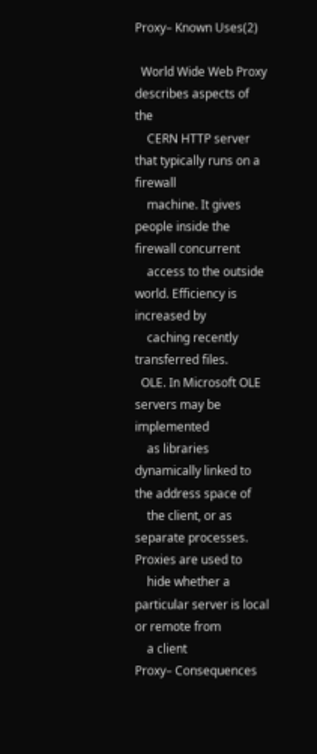Proxy– Known Uses(2)

  World Wide Web Proxy describes aspects of the
    CERN HTTP server that typically runs on a firewall
    machine. It gives people inside the firewall concurrent
    access to the outside world. Efficiency is increased by
    caching recently transferred files.
  OLE. In Microsoft OLE servers may be implemented
    as libraries dynamically linked to the address space of
    the client, or as separate processes. Proxies are used to
    hide whether a particular server is local or remote from
    a client
Proxy– Consequences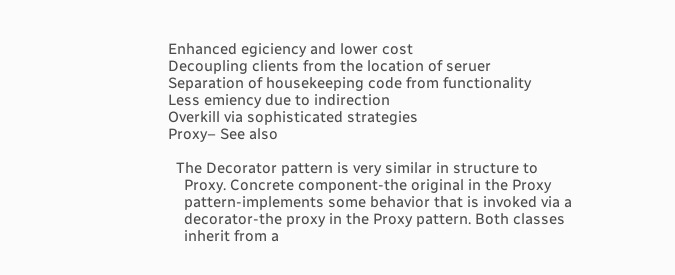Enhanced egiciency and lower cost
Decoupling clients from the location of seruer
Separation of housekeeping code from functionality
Less emiency due to indirection
Overkill via sophisticated strategies
Proxy– See also

  The Decorator pattern is very similar in structure to
    Proxy. Concrete component-the original in the Proxy
    pattern-implements some behavior that is invoked via a
    decorator-the proxy in the Proxy pattern. Both classes
    inherit from a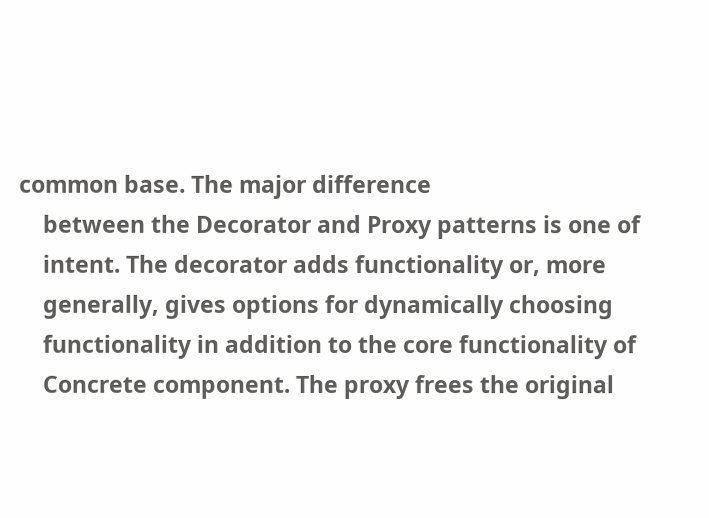common base. The major difference
    between the Decorator and Proxy patterns is one of
    intent. The decorator adds functionality or, more
    generally, gives options for dynamically choosing
    functionality in addition to the core functionality of
    Concrete component. The proxy frees the original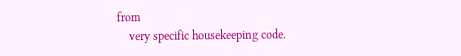from
    very specific housekeeping code.